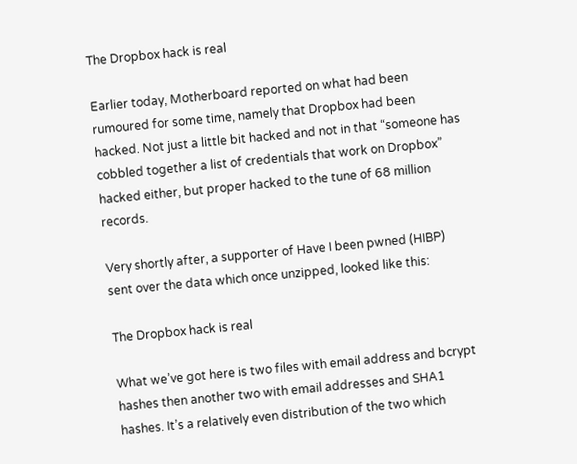The Dropbox hack is real

Earlier today, Motherboard reported on what had been rumoured for some time, namely that Dropbox had been hacked. Not just a little bit hacked and not in that “someone has cobbled together a list of credentials that work on Dropbox” hacked either, but proper hacked to the tune of 68 million records.

Very shortly after, a supporter of Have I been pwned (HIBP) sent over the data which once unzipped, looked like this:

The Dropbox hack is real

What we’ve got here is two files with email address and bcrypt hashes then another two with email addresses and SHA1 hashes. It’s a relatively even distribution of the two which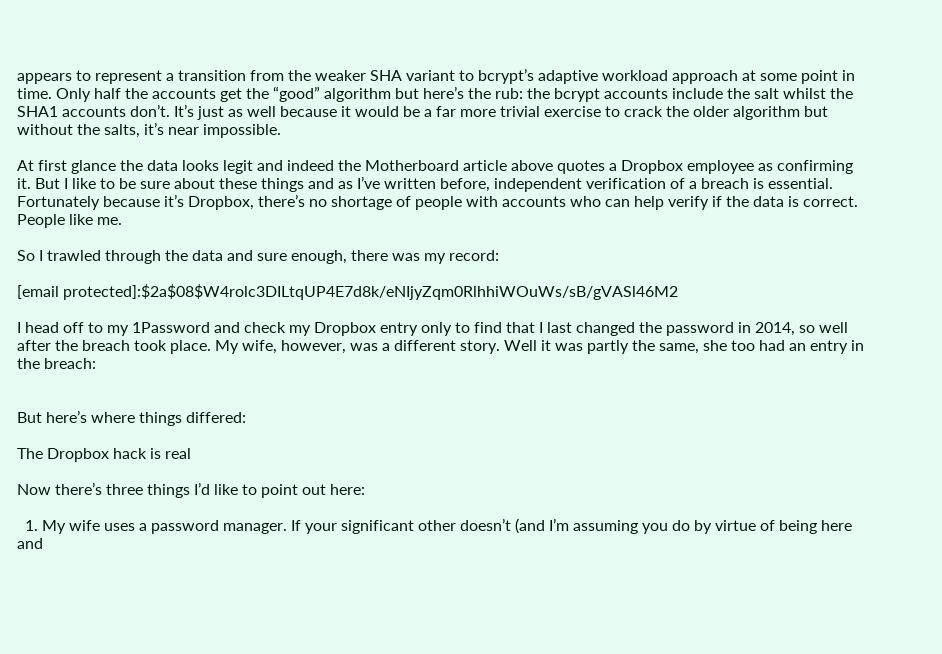appears to represent a transition from the weaker SHA variant to bcrypt’s adaptive workload approach at some point in time. Only half the accounts get the “good” algorithm but here’s the rub: the bcrypt accounts include the salt whilst the SHA1 accounts don’t. It’s just as well because it would be a far more trivial exercise to crack the older algorithm but without the salts, it’s near impossible.

At first glance the data looks legit and indeed the Motherboard article above quotes a Dropbox employee as confirming it. But I like to be sure about these things and as I’ve written before, independent verification of a breach is essential. Fortunately because it’s Dropbox, there’s no shortage of people with accounts who can help verify if the data is correct. People like me.

So I trawled through the data and sure enough, there was my record:

[email protected]:$2a$08$W4rolc3DILtqUP4E7d8k/eNIjyZqm0RlhhiWOuWs/sB/gVASl46M2

I head off to my 1Password and check my Dropbox entry only to find that I last changed the password in 2014, so well after the breach took place. My wife, however, was a different story. Well it was partly the same, she too had an entry in the breach:


But here’s where things differed:

The Dropbox hack is real

Now there’s three things I’d like to point out here:

  1. My wife uses a password manager. If your significant other doesn’t (and I’m assuming you do by virtue of being here and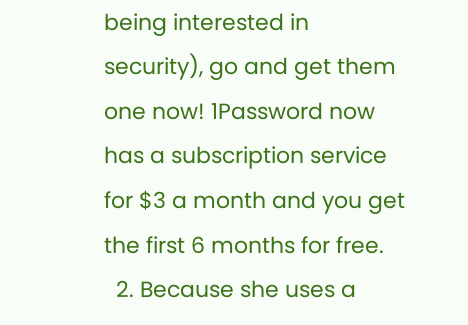being interested in security), go and get them one now! 1Password now has a subscription service for $3 a month and you get the first 6 months for free.
  2. Because she uses a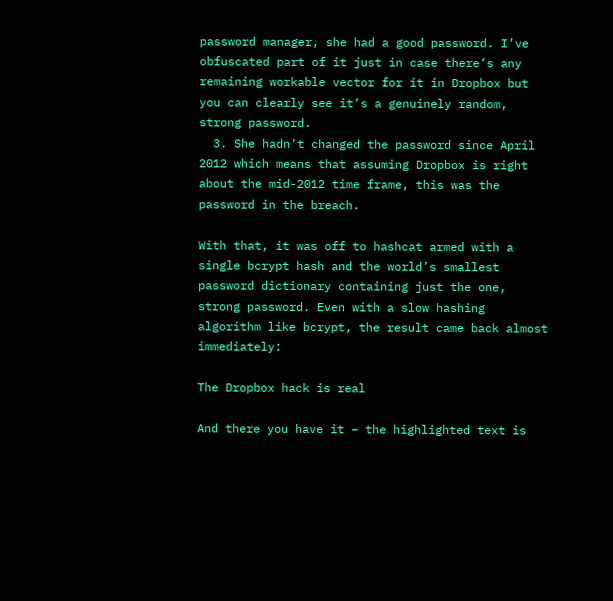password manager, she had a good password. I’ve obfuscated part of it just in case there’s any remaining workable vector for it in Dropbox but you can clearly see it’s a genuinely random, strong password.
  3. She hadn’t changed the password since April 2012 which means that assuming Dropbox is right about the mid-2012 time frame, this was the password in the breach.

With that, it was off to hashcat armed with a single bcrypt hash and the world’s smallest password dictionary containing just the one, strong password. Even with a slow hashing algorithm like bcrypt, the result came back almost immediately:

The Dropbox hack is real

And there you have it – the highlighted text is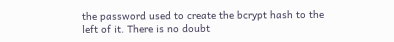the password used to create the bcrypt hash to the left of it. There is no doubt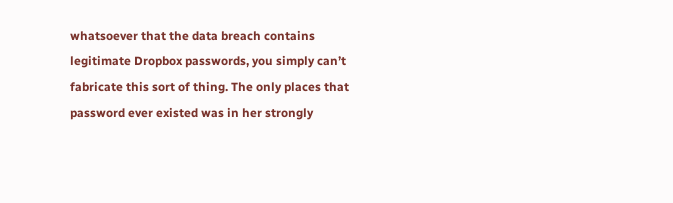whatsoever that the data breach contains legitimate Dropbox passwords, you simply can’t fabricate this sort of thing. The only places that password ever existed was in her strongly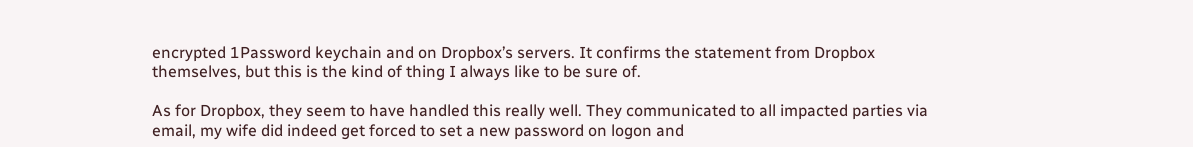encrypted 1Password keychain and on Dropbox’s servers. It confirms the statement from Dropbox themselves, but this is the kind of thing I always like to be sure of.

As for Dropbox, they seem to have handled this really well. They communicated to all impacted parties via email, my wife did indeed get forced to set a new password on logon and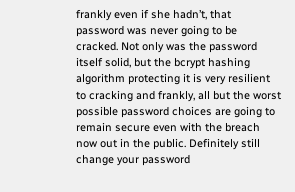frankly even if she hadn’t, that password was never going to be cracked. Not only was the password itself solid, but the bcrypt hashing algorithm protecting it is very resilient to cracking and frankly, all but the worst possible password choices are going to remain secure even with the breach now out in the public. Definitely still change your password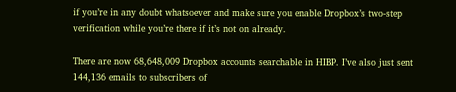if you’re in any doubt whatsoever and make sure you enable Dropbox’s two-step verification while you’re there if it’s not on already.

There are now 68,648,009 Dropbox accounts searchable in HIBP. I’ve also just sent 144,136 emails to subscribers of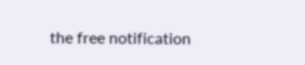the free notification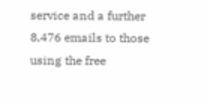service and a further 8,476 emails to those using the free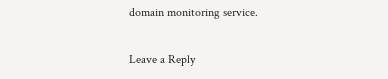domain monitoring service.

Leave a Reply